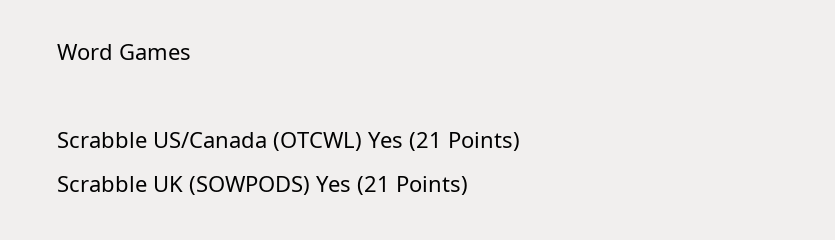Word Games

Scrabble US/Canada (OTCWL) Yes (21 Points)
Scrabble UK (SOWPODS) Yes (21 Points)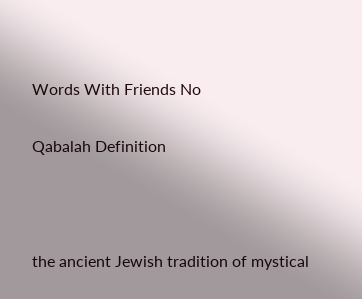Words With Friends No

Qabalah Definition



the ancient Jewish tradition of mystical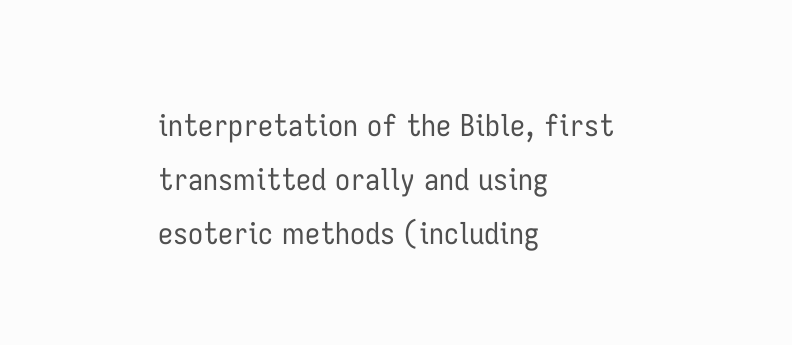interpretation of the Bible, first transmitted orally and using esoteric methods (including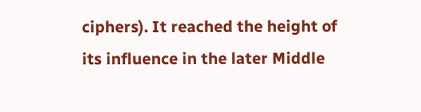ciphers). It reached the height of its influence in the later Middle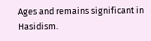Ages and remains significant in Hasidism.